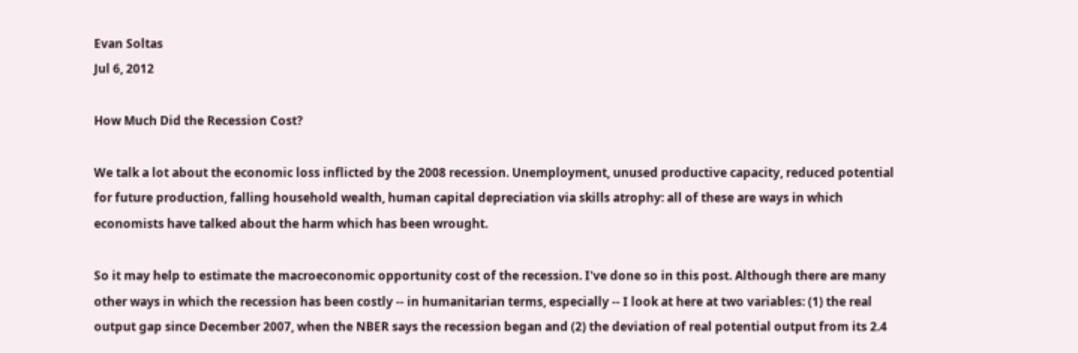Evan Soltas
Jul 6, 2012

How Much Did the Recession Cost?

We talk a lot about the economic loss inflicted by the 2008 recession. Unemployment, unused productive capacity, reduced potential for future production, falling household wealth, human capital depreciation via skills atrophy: all of these are ways in which economists have talked about the harm which has been wrought.

So it may help to estimate the macroeconomic opportunity cost of the recession. I've done so in this post. Although there are many other ways in which the recession has been costly -- in humanitarian terms, especially -- I look at here at two variables: (1) the real output gap since December 2007, when the NBER says the recession began and (2) the deviation of real potential output from its 2.4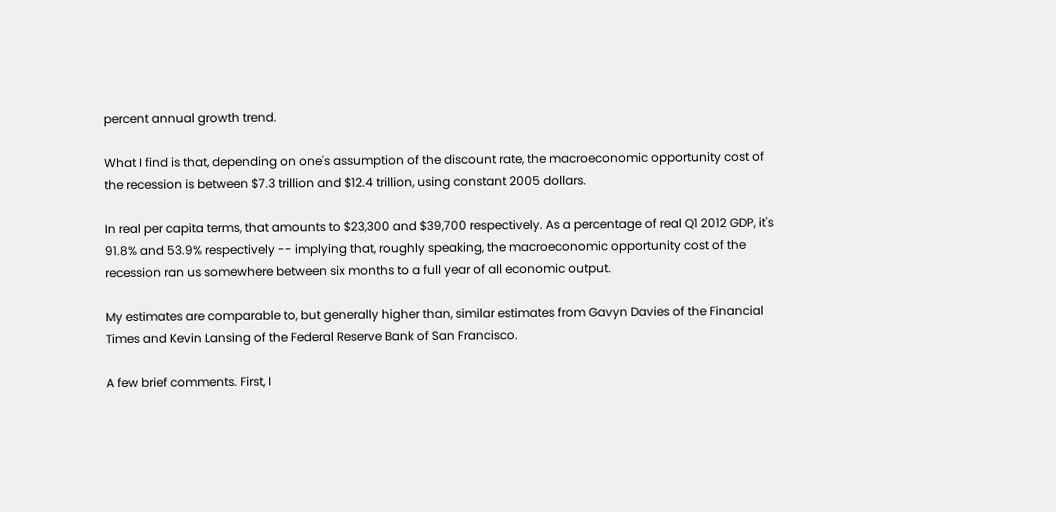percent annual growth trend.

What I find is that, depending on one's assumption of the discount rate, the macroeconomic opportunity cost of the recession is between $7.3 trillion and $12.4 trillion, using constant 2005 dollars.

In real per capita terms, that amounts to $23,300 and $39,700 respectively. As a percentage of real Q1 2012 GDP, it's 91.8% and 53.9% respectively -- implying that, roughly speaking, the macroeconomic opportunity cost of the recession ran us somewhere between six months to a full year of all economic output.

My estimates are comparable to, but generally higher than, similar estimates from Gavyn Davies of the Financial Times and Kevin Lansing of the Federal Reserve Bank of San Francisco.

A few brief comments. First, I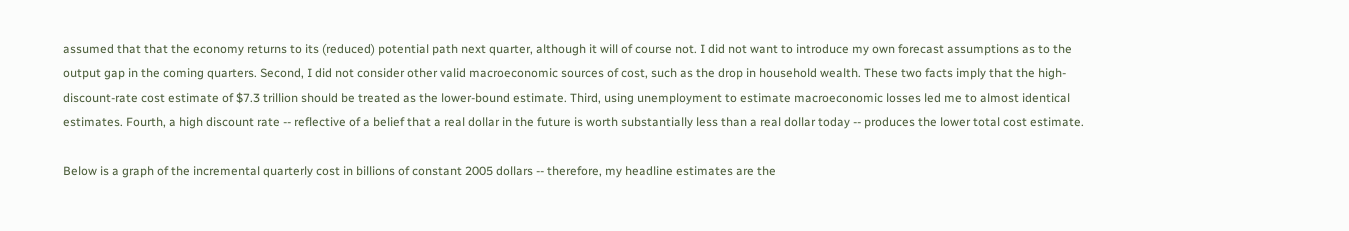assumed that that the economy returns to its (reduced) potential path next quarter, although it will of course not. I did not want to introduce my own forecast assumptions as to the output gap in the coming quarters. Second, I did not consider other valid macroeconomic sources of cost, such as the drop in household wealth. These two facts imply that the high-discount-rate cost estimate of $7.3 trillion should be treated as the lower-bound estimate. Third, using unemployment to estimate macroeconomic losses led me to almost identical estimates. Fourth, a high discount rate -- reflective of a belief that a real dollar in the future is worth substantially less than a real dollar today -- produces the lower total cost estimate.

Below is a graph of the incremental quarterly cost in billions of constant 2005 dollars -- therefore, my headline estimates are the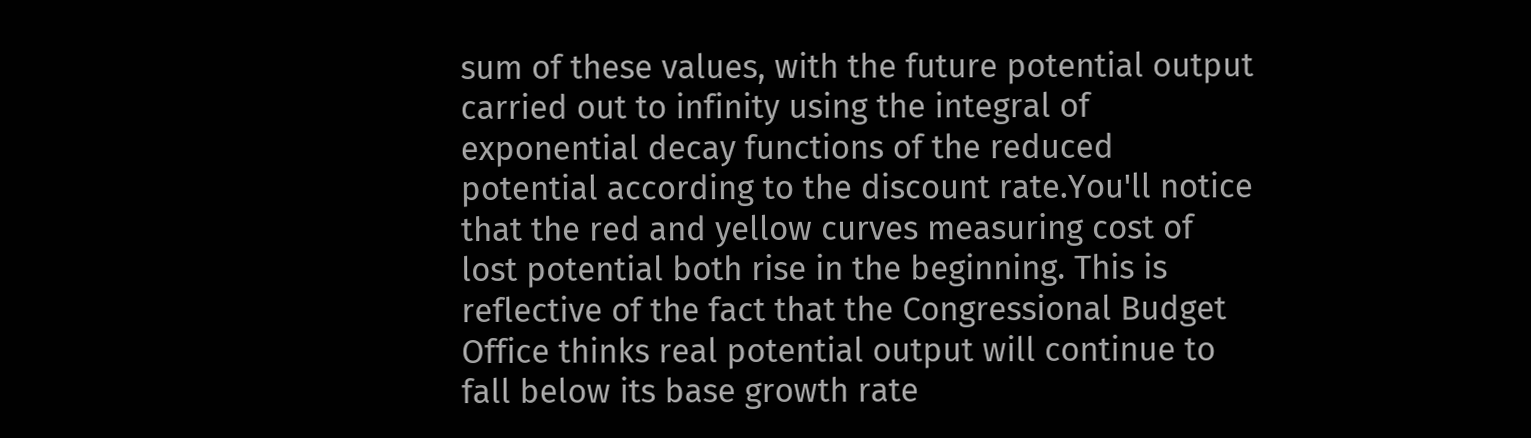sum of these values, with the future potential output carried out to infinity using the integral of exponential decay functions of the reduced potential according to the discount rate.You'll notice that the red and yellow curves measuring cost of lost potential both rise in the beginning. This is reflective of the fact that the Congressional Budget Office thinks real potential output will continue to fall below its base growth rate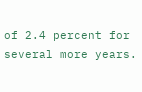of 2.4 percent for several more years.